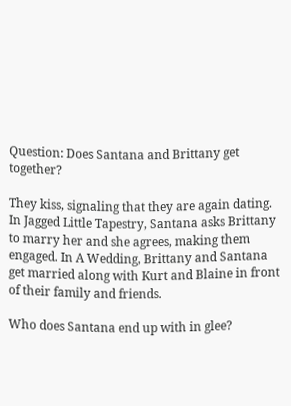Question: Does Santana and Brittany get together?

They kiss, signaling that they are again dating. In Jagged Little Tapestry, Santana asks Brittany to marry her and she agrees, making them engaged. In A Wedding, Brittany and Santana get married along with Kurt and Blaine in front of their family and friends.

Who does Santana end up with in glee?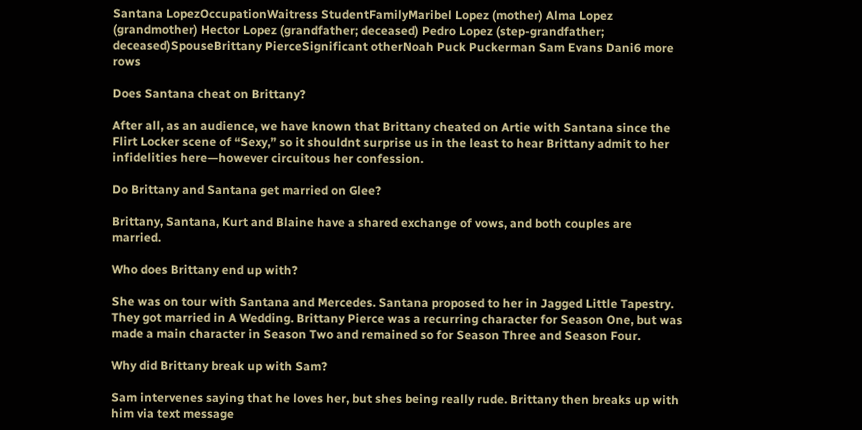Santana LopezOccupationWaitress StudentFamilyMaribel Lopez (mother) Alma Lopez (grandmother) Hector Lopez (grandfather; deceased) Pedro Lopez (step-grandfather; deceased)SpouseBrittany PierceSignificant otherNoah Puck Puckerman Sam Evans Dani6 more rows

Does Santana cheat on Brittany?

After all, as an audience, we have known that Brittany cheated on Artie with Santana since the Flirt Locker scene of “Sexy,” so it shouldnt surprise us in the least to hear Brittany admit to her infidelities here—however circuitous her confession.

Do Brittany and Santana get married on Glee?

Brittany, Santana, Kurt and Blaine have a shared exchange of vows, and both couples are married.

Who does Brittany end up with?

She was on tour with Santana and Mercedes. Santana proposed to her in Jagged Little Tapestry. They got married in A Wedding. Brittany Pierce was a recurring character for Season One, but was made a main character in Season Two and remained so for Season Three and Season Four.

Why did Brittany break up with Sam?

Sam intervenes saying that he loves her, but shes being really rude. Brittany then breaks up with him via text message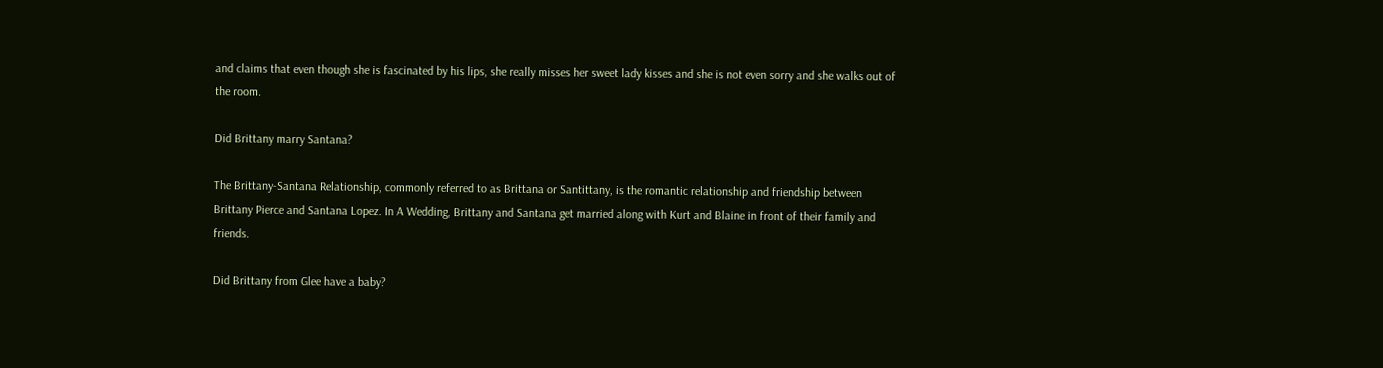and claims that even though she is fascinated by his lips, she really misses her sweet lady kisses and she is not even sorry and she walks out of the room.

Did Brittany marry Santana?

The Brittany-Santana Relationship, commonly referred to as Brittana or Santittany, is the romantic relationship and friendship between Brittany Pierce and Santana Lopez. In A Wedding, Brittany and Santana get married along with Kurt and Blaine in front of their family and friends.

Did Brittany from Glee have a baby?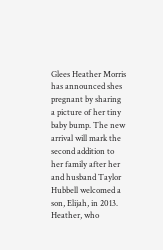Glees Heather Morris has announced shes pregnant by sharing a picture of her tiny baby bump. The new arrival will mark the second addition to her family after her and husband Taylor Hubbell welcomed a son, Elijah, in 2013. Heather, who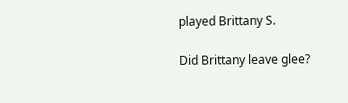played Brittany S.

Did Brittany leave glee?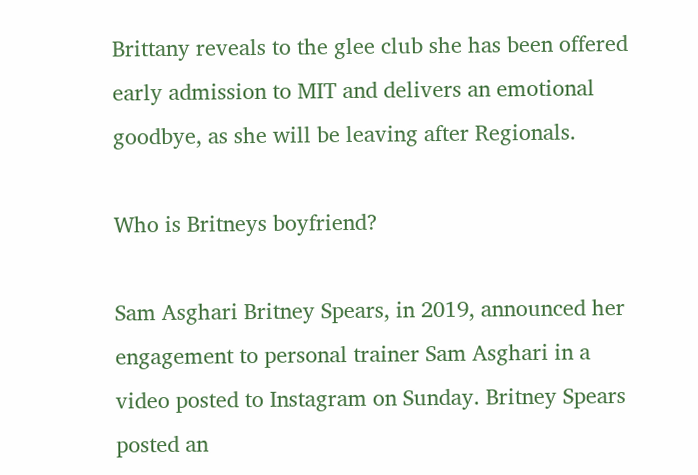Brittany reveals to the glee club she has been offered early admission to MIT and delivers an emotional goodbye, as she will be leaving after Regionals.

Who is Britneys boyfriend?

Sam Asghari Britney Spears, in 2019, announced her engagement to personal trainer Sam Asghari in a video posted to Instagram on Sunday. Britney Spears posted an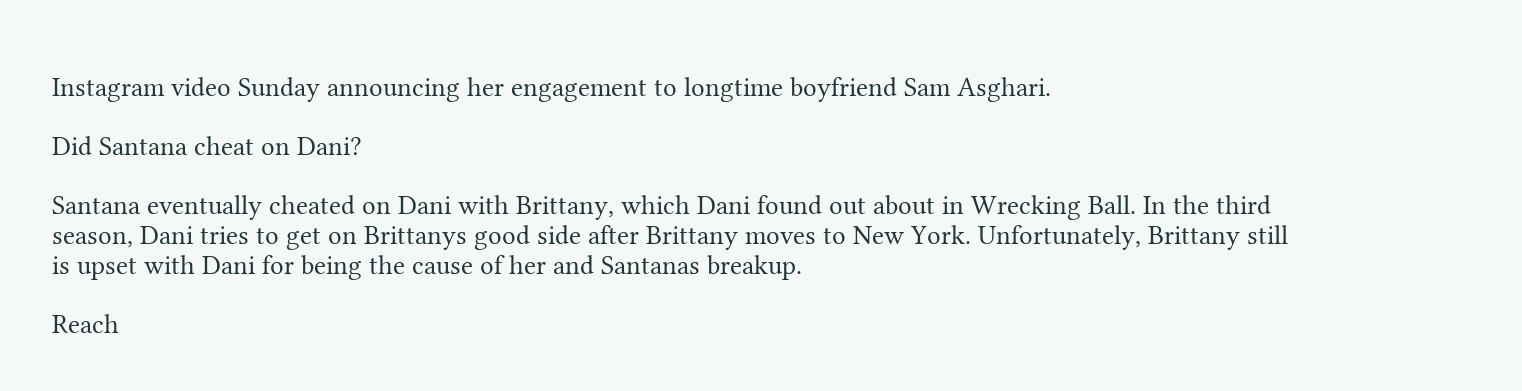Instagram video Sunday announcing her engagement to longtime boyfriend Sam Asghari.

Did Santana cheat on Dani?

Santana eventually cheated on Dani with Brittany, which Dani found out about in Wrecking Ball. In the third season, Dani tries to get on Brittanys good side after Brittany moves to New York. Unfortunately, Brittany still is upset with Dani for being the cause of her and Santanas breakup.

Reach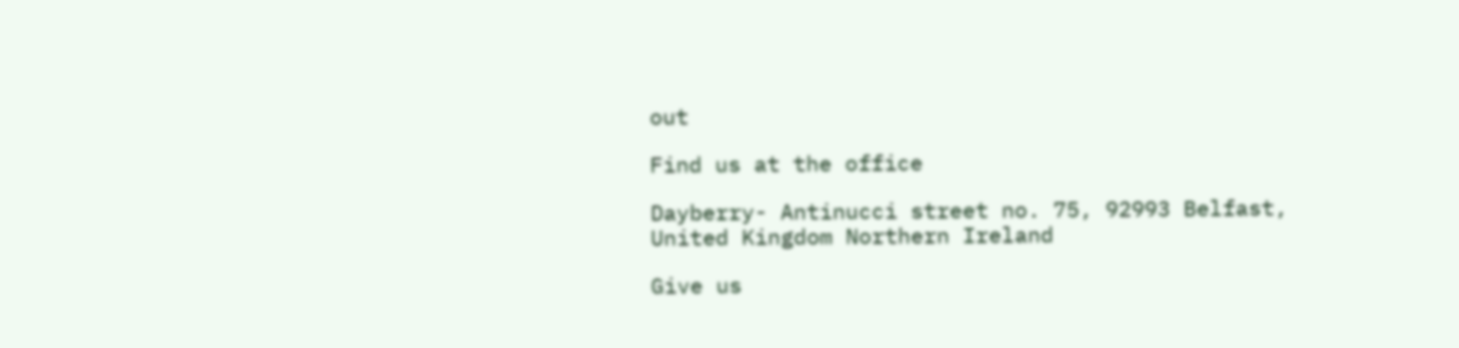out

Find us at the office

Dayberry- Antinucci street no. 75, 92993 Belfast, United Kingdom Northern Ireland

Give us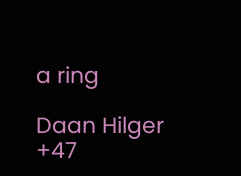a ring

Daan Hilger
+47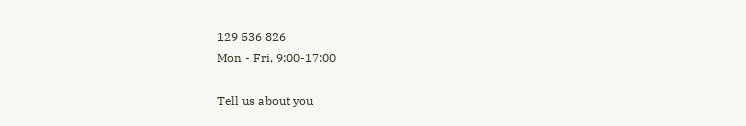129 536 826
Mon - Fri, 9:00-17:00

Tell us about you